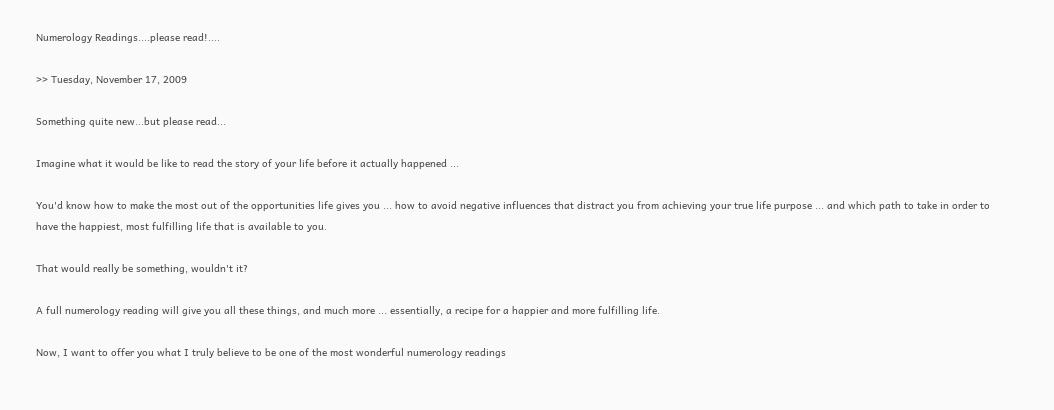Numerology Readings....please read!....

>> Tuesday, November 17, 2009

Something quite new...but please read...

Imagine what it would be like to read the story of your life before it actually happened ...

You'd know how to make the most out of the opportunities life gives you ... how to avoid negative influences that distract you from achieving your true life purpose ... and which path to take in order to have the happiest, most fulfilling life that is available to you.

That would really be something, wouldn't it?

A full numerology reading will give you all these things, and much more ... essentially, a recipe for a happier and more fulfilling life.

Now, I want to offer you what I truly believe to be one of the most wonderful numerology readings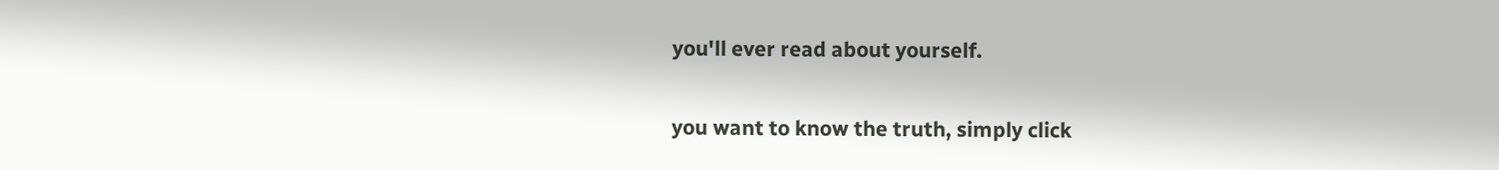you'll ever read about yourself.

you want to know the truth, simply click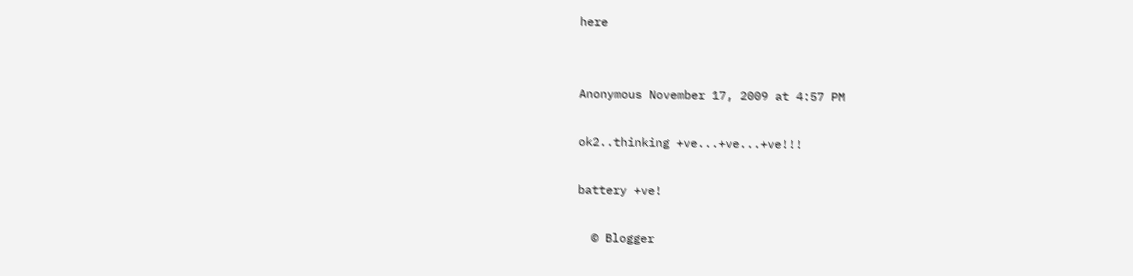here


Anonymous November 17, 2009 at 4:57 PM

ok2..thinking +ve...+ve...+ve!!!

battery +ve!

  © Blogger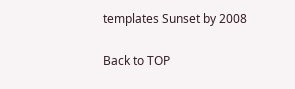templates Sunset by 2008

Back to TOP